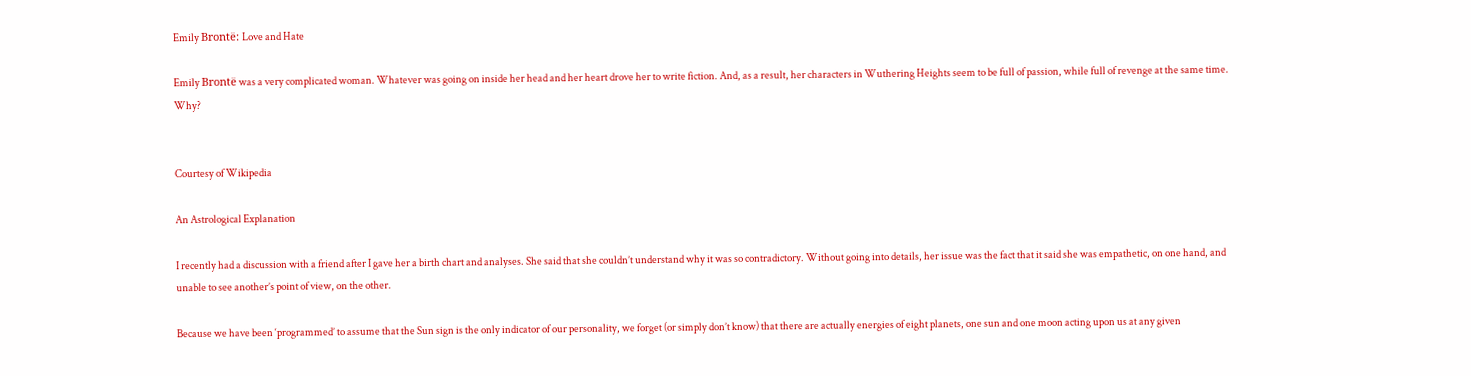Emily Brontë: Love and Hate

Emily Brontë was a very complicated woman. Whatever was going on inside her head and her heart drove her to write fiction. And, as a result, her characters in Wuthering Heights seem to be full of passion, while full of revenge at the same time. Why?


Courtesy of Wikipedia

An Astrological Explanation

I recently had a discussion with a friend after I gave her a birth chart and analyses. She said that she couldn’t understand why it was so contradictory. Without going into details, her issue was the fact that it said she was empathetic, on one hand, and unable to see another’s point of view, on the other.

Because we have been ‘programmed’ to assume that the Sun sign is the only indicator of our personality, we forget (or simply don’t know) that there are actually energies of eight planets, one sun and one moon acting upon us at any given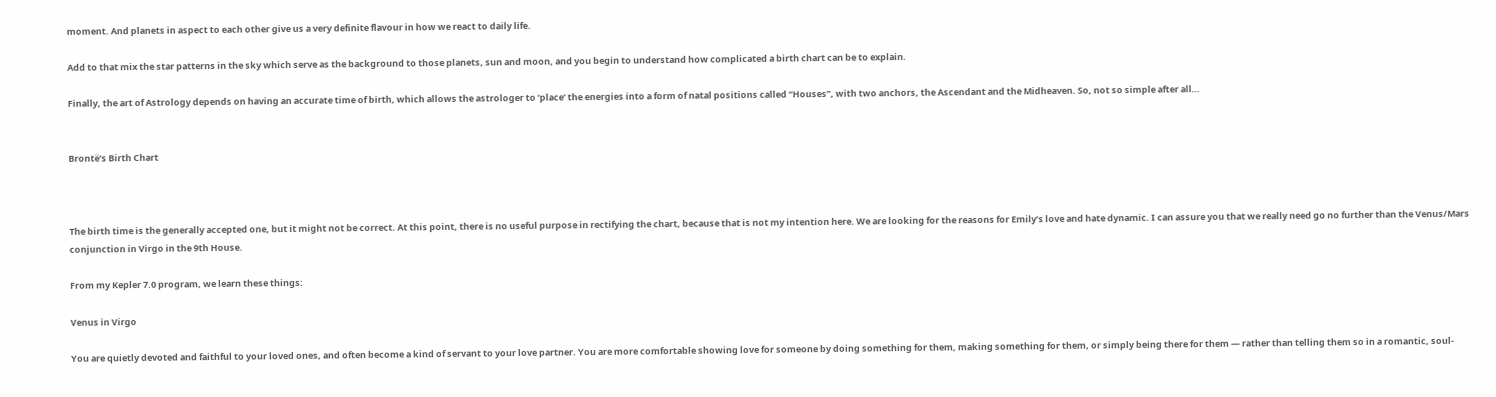moment. And planets in aspect to each other give us a very definite flavour in how we react to daily life.

Add to that mix the star patterns in the sky which serve as the background to those planets, sun and moon, and you begin to understand how complicated a birth chart can be to explain.

Finally, the art of Astrology depends on having an accurate time of birth, which allows the astrologer to ‘place’ the energies into a form of natal positions called “Houses”, with two anchors, the Ascendant and the Midheaven. So, not so simple after all…


Brontë’s Birth Chart



The birth time is the generally accepted one, but it might not be correct. At this point, there is no useful purpose in rectifying the chart, because that is not my intention here. We are looking for the reasons for Emily’s love and hate dynamic. I can assure you that we really need go no further than the Venus/Mars conjunction in Virgo in the 9th House.

From my Kepler 7.0 program, we learn these things:

Venus in Virgo

You are quietly devoted and faithful to your loved ones, and often become a kind of servant to your love partner. You are more comfortable showing love for someone by doing something for them, making something for them, or simply being there for them — rather than telling them so in a romantic, soul-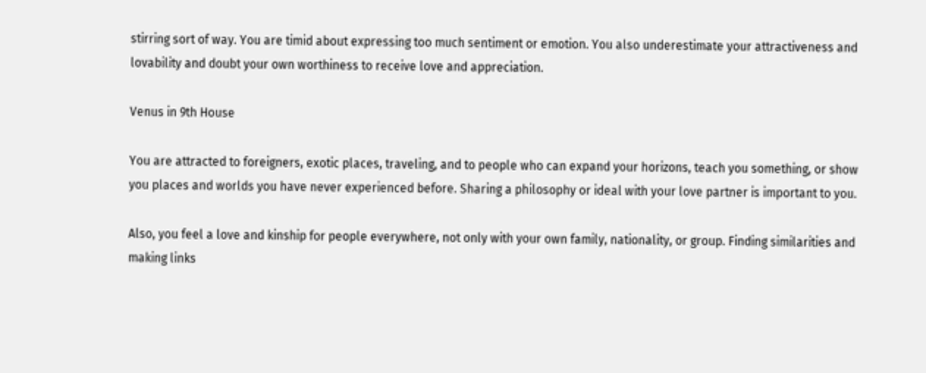stirring sort of way. You are timid about expressing too much sentiment or emotion. You also underestimate your attractiveness and lovability and doubt your own worthiness to receive love and appreciation.

Venus in 9th House

You are attracted to foreigners, exotic places, traveling, and to people who can expand your horizons, teach you something, or show you places and worlds you have never experienced before. Sharing a philosophy or ideal with your love partner is important to you.

Also, you feel a love and kinship for people everywhere, not only with your own family, nationality, or group. Finding similarities and making links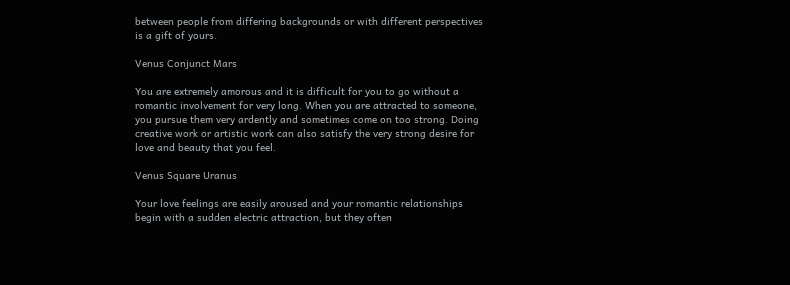between people from differing backgrounds or with different perspectives is a gift of yours.

Venus Conjunct Mars

You are extremely amorous and it is difficult for you to go without a romantic involvement for very long. When you are attracted to someone, you pursue them very ardently and sometimes come on too strong. Doing creative work or artistic work can also satisfy the very strong desire for love and beauty that you feel.

Venus Square Uranus

Your love feelings are easily aroused and your romantic relationships begin with a sudden electric attraction, but they often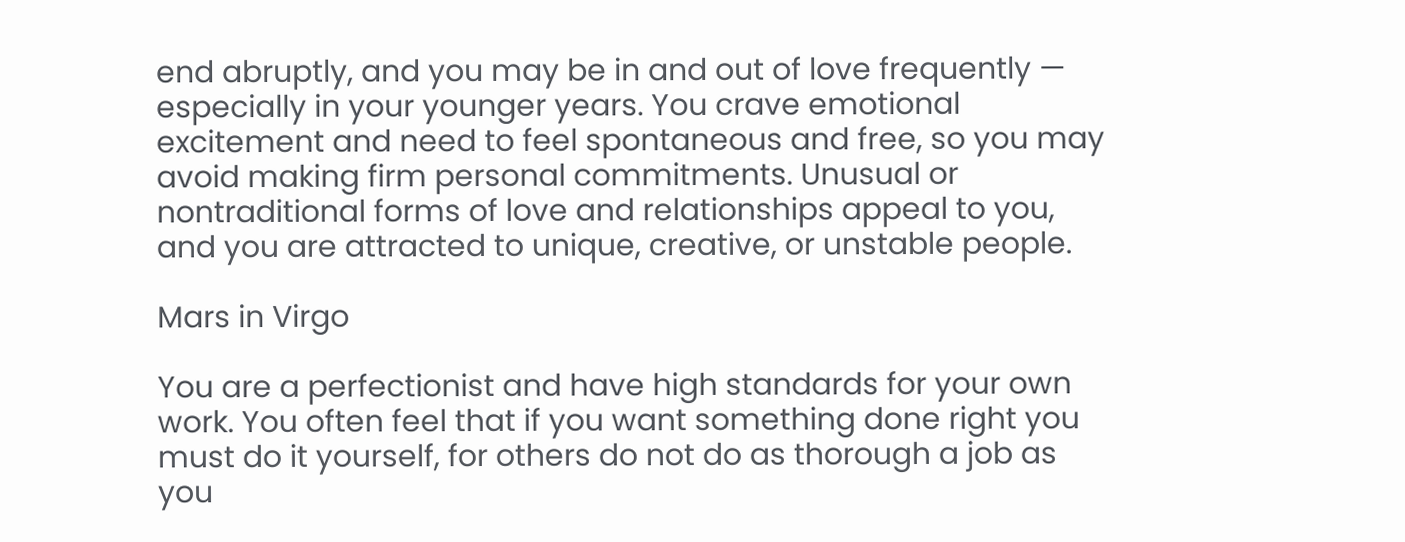end abruptly, and you may be in and out of love frequently — especially in your younger years. You crave emotional excitement and need to feel spontaneous and free, so you may avoid making firm personal commitments. Unusual or nontraditional forms of love and relationships appeal to you, and you are attracted to unique, creative, or unstable people.

Mars in Virgo

You are a perfectionist and have high standards for your own work. You often feel that if you want something done right you must do it yourself, for others do not do as thorough a job as you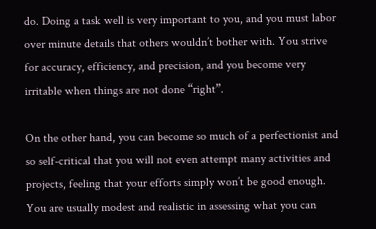do. Doing a task well is very important to you, and you must labor over minute details that others wouldn’t bother with. You strive for accuracy, efficiency, and precision, and you become very irritable when things are not done “right”.

On the other hand, you can become so much of a perfectionist and so self-critical that you will not even attempt many activities and projects, feeling that your efforts simply won’t be good enough. You are usually modest and realistic in assessing what you can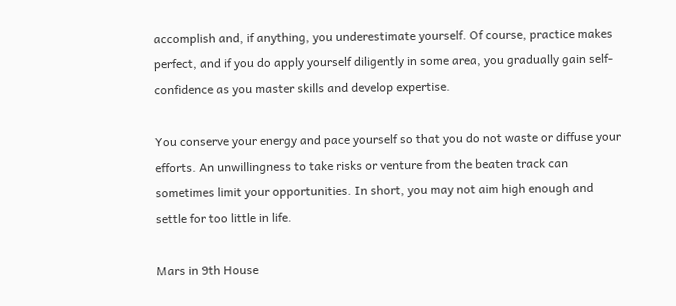accomplish and, if anything, you underestimate yourself. Of course, practice makes perfect, and if you do apply yourself diligently in some area, you gradually gain self-confidence as you master skills and develop expertise.

You conserve your energy and pace yourself so that you do not waste or diffuse your efforts. An unwillingness to take risks or venture from the beaten track can sometimes limit your opportunities. In short, you may not aim high enough and settle for too little in life.

Mars in 9th House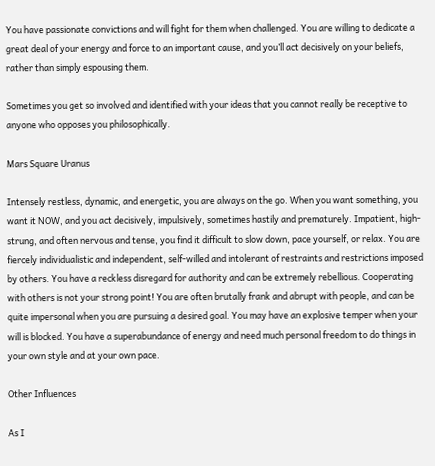You have passionate convictions and will fight for them when challenged. You are willing to dedicate a great deal of your energy and force to an important cause, and you’ll act decisively on your beliefs, rather than simply espousing them.

Sometimes you get so involved and identified with your ideas that you cannot really be receptive to anyone who opposes you philosophically.

Mars Square Uranus

Intensely restless, dynamic, and energetic, you are always on the go. When you want something, you want it NOW, and you act decisively, impulsively, sometimes hastily and prematurely. Impatient, high-strung, and often nervous and tense, you find it difficult to slow down, pace yourself, or relax. You are fiercely individualistic and independent, self-willed and intolerant of restraints and restrictions imposed by others. You have a reckless disregard for authority and can be extremely rebellious. Cooperating with others is not your strong point! You are often brutally frank and abrupt with people, and can be quite impersonal when you are pursuing a desired goal. You may have an explosive temper when your will is blocked. You have a superabundance of energy and need much personal freedom to do things in your own style and at your own pace.

Other Influences

As I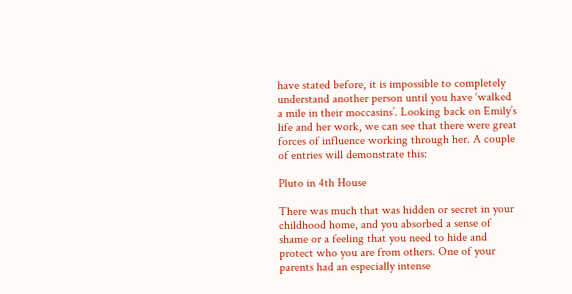have stated before, it is impossible to completely understand another person until you have ‘walked a mile in their moccasins’. Looking back on Emily’s life and her work, we can see that there were great forces of influence working through her. A couple of entries will demonstrate this:

Pluto in 4th House

There was much that was hidden or secret in your childhood home, and you absorbed a sense of shame or a feeling that you need to hide and protect who you are from others. One of your parents had an especially intense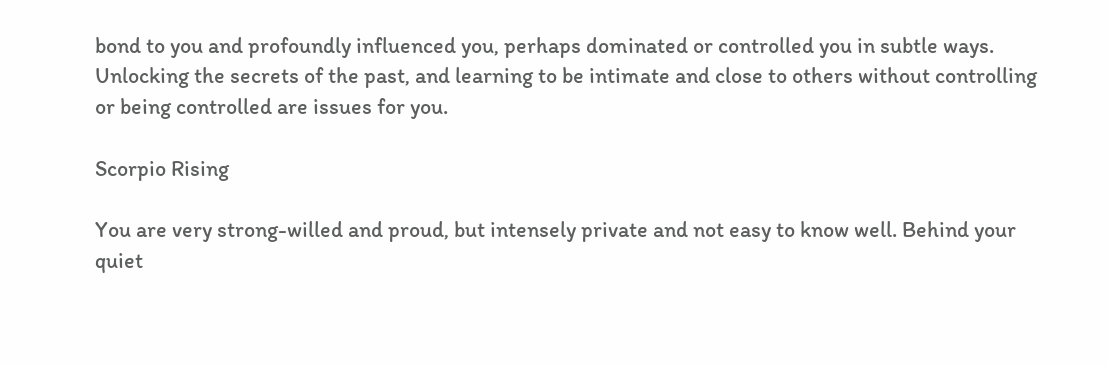bond to you and profoundly influenced you, perhaps dominated or controlled you in subtle ways. Unlocking the secrets of the past, and learning to be intimate and close to others without controlling or being controlled are issues for you.

Scorpio Rising

You are very strong-willed and proud, but intensely private and not easy to know well. Behind your quiet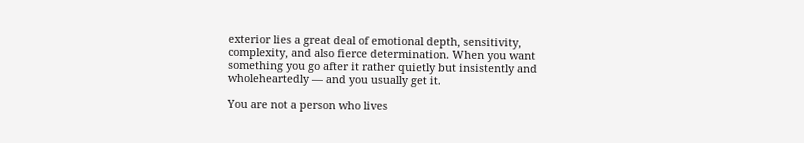exterior lies a great deal of emotional depth, sensitivity, complexity, and also fierce determination. When you want something you go after it rather quietly but insistently and wholeheartedly — and you usually get it.

You are not a person who lives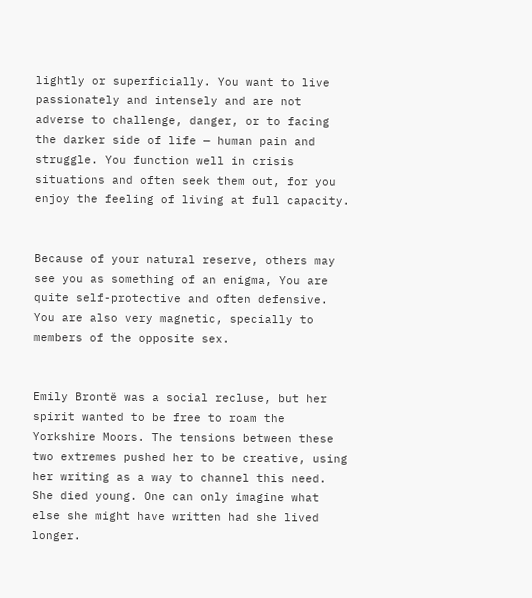lightly or superficially. You want to live passionately and intensely and are not adverse to challenge, danger, or to facing the darker side of life — human pain and struggle. You function well in crisis situations and often seek them out, for you enjoy the feeling of living at full capacity.


Because of your natural reserve, others may see you as something of an enigma, You are quite self-protective and often defensive. You are also very magnetic, specially to members of the opposite sex.


Emily Brontë was a social recluse, but her spirit wanted to be free to roam the Yorkshire Moors. The tensions between these two extremes pushed her to be creative, using her writing as a way to channel this need. She died young. One can only imagine what else she might have written had she lived longer.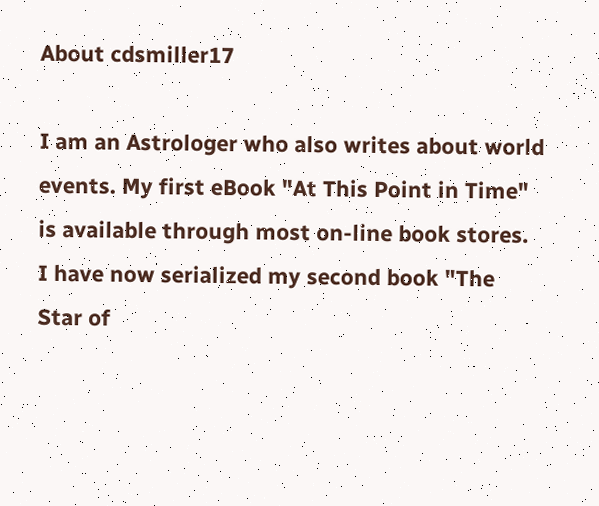About cdsmiller17

I am an Astrologer who also writes about world events. My first eBook "At This Point in Time" is available through most on-line book stores. I have now serialized my second book "The Star of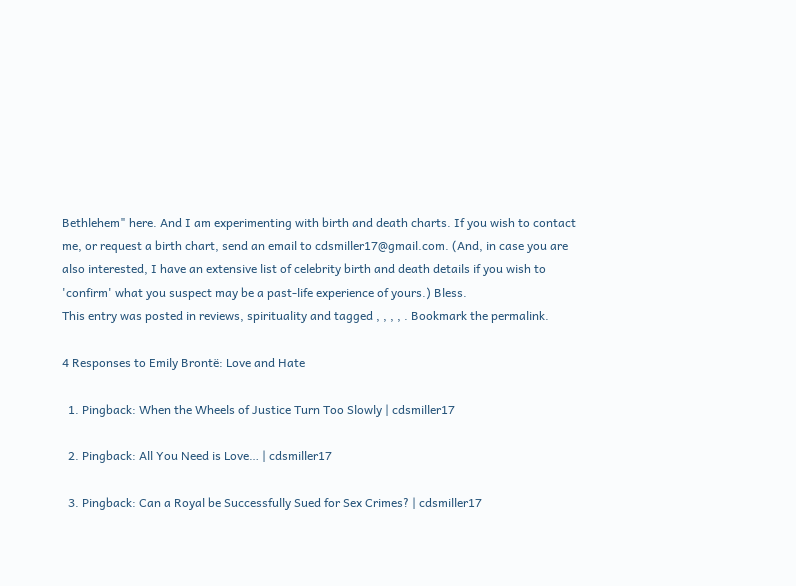Bethlehem" here. And I am experimenting with birth and death charts. If you wish to contact me, or request a birth chart, send an email to cdsmiller17@gmail.com. (And, in case you are also interested, I have an extensive list of celebrity birth and death details if you wish to 'confirm' what you suspect may be a past-life experience of yours.) Bless.
This entry was posted in reviews, spirituality and tagged , , , , . Bookmark the permalink.

4 Responses to Emily Brontë: Love and Hate

  1. Pingback: When the Wheels of Justice Turn Too Slowly | cdsmiller17

  2. Pingback: All You Need is Love… | cdsmiller17

  3. Pingback: Can a Royal be Successfully Sued for Sex Crimes? | cdsmiller17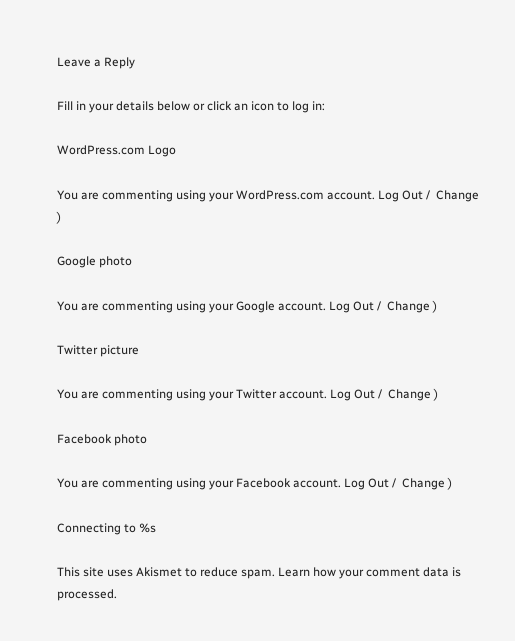Leave a Reply

Fill in your details below or click an icon to log in:

WordPress.com Logo

You are commenting using your WordPress.com account. Log Out /  Change )

Google photo

You are commenting using your Google account. Log Out /  Change )

Twitter picture

You are commenting using your Twitter account. Log Out /  Change )

Facebook photo

You are commenting using your Facebook account. Log Out /  Change )

Connecting to %s

This site uses Akismet to reduce spam. Learn how your comment data is processed.